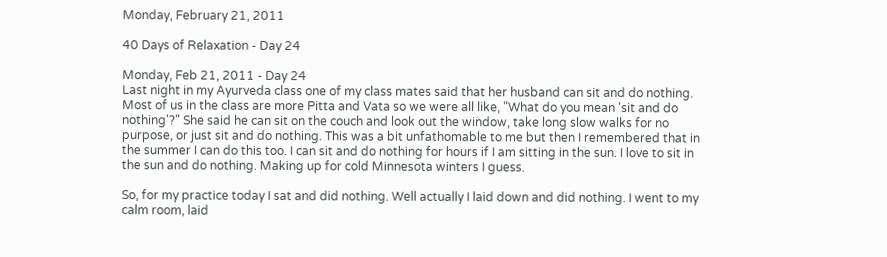Monday, February 21, 2011

40 Days of Relaxation - Day 24

Monday, Feb 21, 2011 - Day 24
Last night in my Ayurveda class one of my class mates said that her husband can sit and do nothing. Most of us in the class are more Pitta and Vata so we were all like, "What do you mean 'sit and do nothing'?" She said he can sit on the couch and look out the window, take long slow walks for no purpose, or just sit and do nothing. This was a bit unfathomable to me but then I remembered that in the summer I can do this too. I can sit and do nothing for hours if I am sitting in the sun. I love to sit in the sun and do nothing. Making up for cold Minnesota winters I guess.

So, for my practice today I sat and did nothing. Well actually I laid down and did nothing. I went to my calm room, laid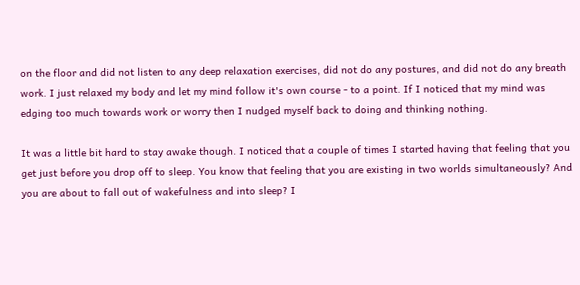on the floor and did not listen to any deep relaxation exercises, did not do any postures, and did not do any breath work. I just relaxed my body and let my mind follow it's own course - to a point. If I noticed that my mind was edging too much towards work or worry then I nudged myself back to doing and thinking nothing.

It was a little bit hard to stay awake though. I noticed that a couple of times I started having that feeling that you get just before you drop off to sleep. You know that feeling that you are existing in two worlds simultaneously? And you are about to fall out of wakefulness and into sleep? I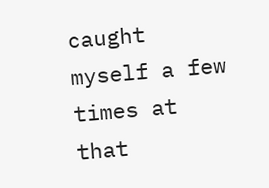caught myself a few times at that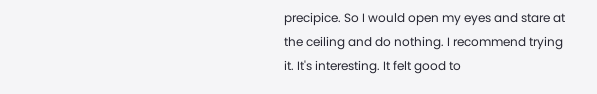precipice. So I would open my eyes and stare at the ceiling and do nothing. I recommend trying it. It's interesting. It felt good to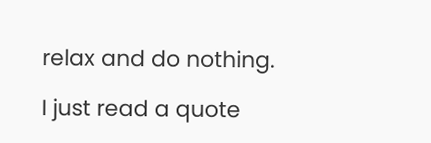relax and do nothing.

I just read a quote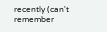recently (can't remember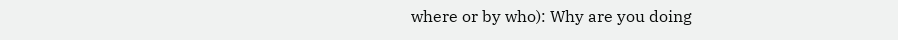where or by who): Why are you doing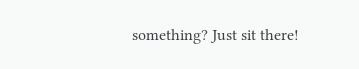something? Just sit there!